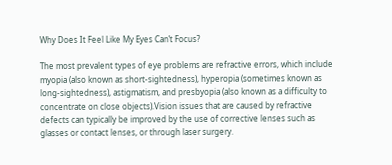Why Does It Feel Like My Eyes Can’t Focus?

The most prevalent types of eye problems are refractive errors, which include myopia (also known as short-sightedness), hyperopia (sometimes known as long-sightedness), astigmatism, and presbyopia (also known as a difficulty to concentrate on close objects).Vision issues that are caused by refractive defects can typically be improved by the use of corrective lenses such as glasses or contact lenses, or through laser surgery.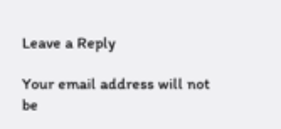Leave a Reply

Your email address will not be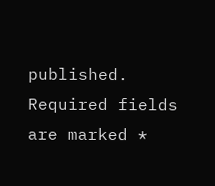published. Required fields are marked *